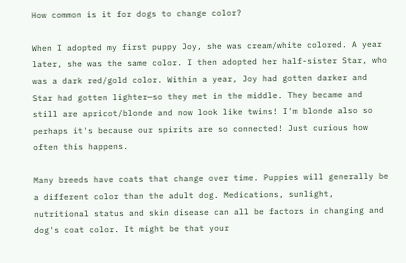How common is it for dogs to change color?

When I adopted my first puppy Joy, she was cream/white colored. A year later, she was the same color. I then adopted her half-sister Star, who was a dark red/gold color. Within a year, Joy had gotten darker and Star had gotten lighter—so they met in the middle. They became and still are apricot/blonde and now look like twins! I'm blonde also so perhaps it's because our spirits are so connected! Just curious how often this happens.

Many breeds have coats that change over time. Puppies will generally be a different color than the adult dog. Medications, sunlight, nutritional status and skin disease can all be factors in changing and dog's coat color. It might be that your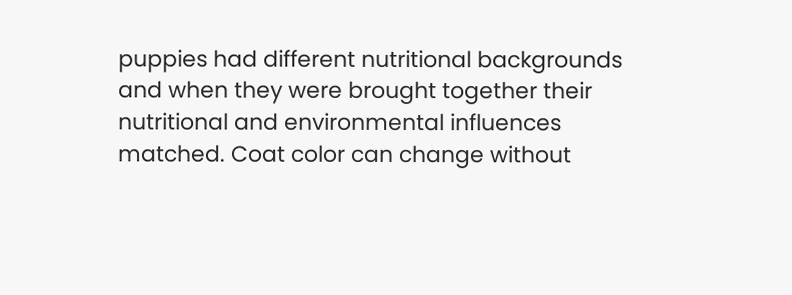puppies had different nutritional backgrounds and when they were brought together their nutritional and environmental influences matched. Coat color can change without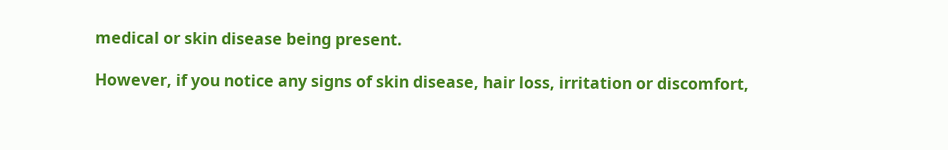medical or skin disease being present.

However, if you notice any signs of skin disease, hair loss, irritation or discomfort,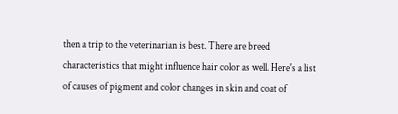then a trip to the veterinarian is best. There are breed characteristics that might influence hair color as well. Here's a list of causes of pigment and color changes in skin and coat of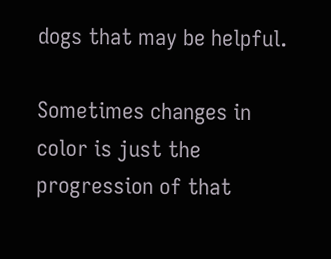dogs that may be helpful.

Sometimes changes in color is just the progression of that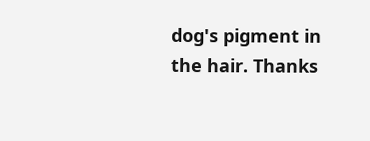dog's pigment in the hair. Thanks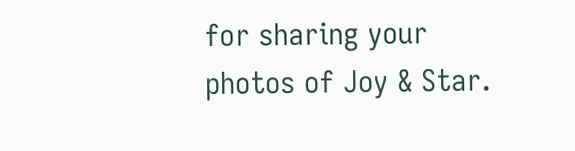for sharing your photos of Joy & Star.